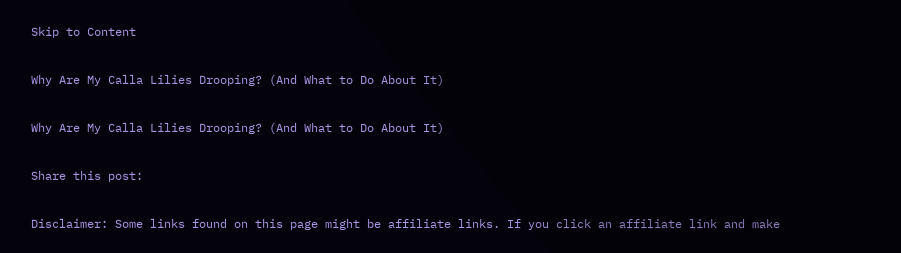Skip to Content

Why Are My Calla Lilies Drooping? (And What to Do About It)

Why Are My Calla Lilies Drooping? (And What to Do About It)

Share this post:

Disclaimer: Some links found on this page might be affiliate links. If you click an affiliate link and make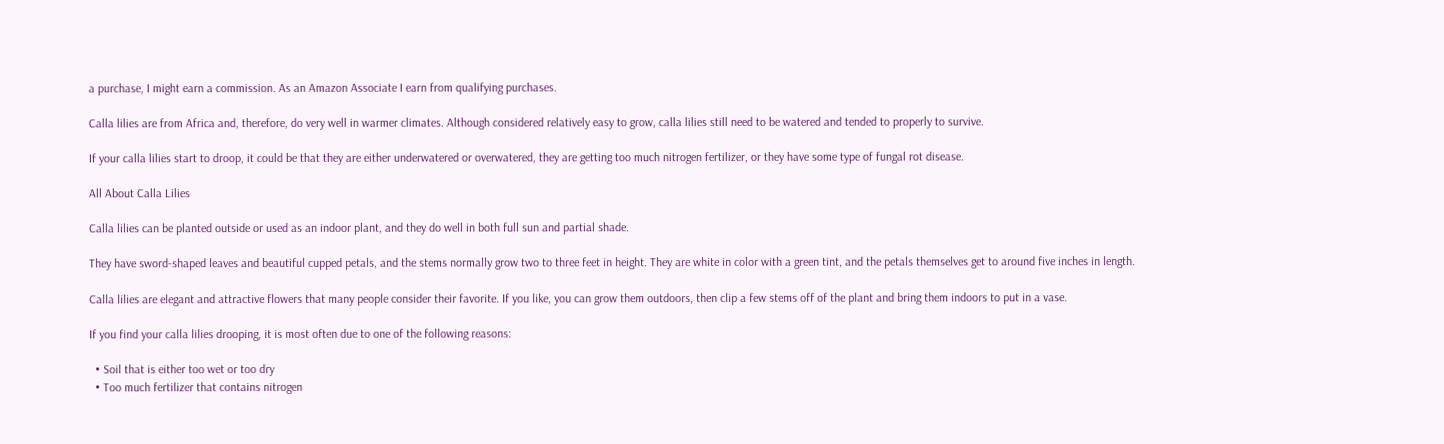a purchase, I might earn a commission. As an Amazon Associate I earn from qualifying purchases.

Calla lilies are from Africa and, therefore, do very well in warmer climates. Although considered relatively easy to grow, calla lilies still need to be watered and tended to properly to survive.

If your calla lilies start to droop, it could be that they are either underwatered or overwatered, they are getting too much nitrogen fertilizer, or they have some type of fungal rot disease.

All About Calla Lilies

Calla lilies can be planted outside or used as an indoor plant, and they do well in both full sun and partial shade.

They have sword-shaped leaves and beautiful cupped petals, and the stems normally grow two to three feet in height. They are white in color with a green tint, and the petals themselves get to around five inches in length.

Calla lilies are elegant and attractive flowers that many people consider their favorite. If you like, you can grow them outdoors, then clip a few stems off of the plant and bring them indoors to put in a vase.

If you find your calla lilies drooping, it is most often due to one of the following reasons:

  • Soil that is either too wet or too dry
  • Too much fertilizer that contains nitrogen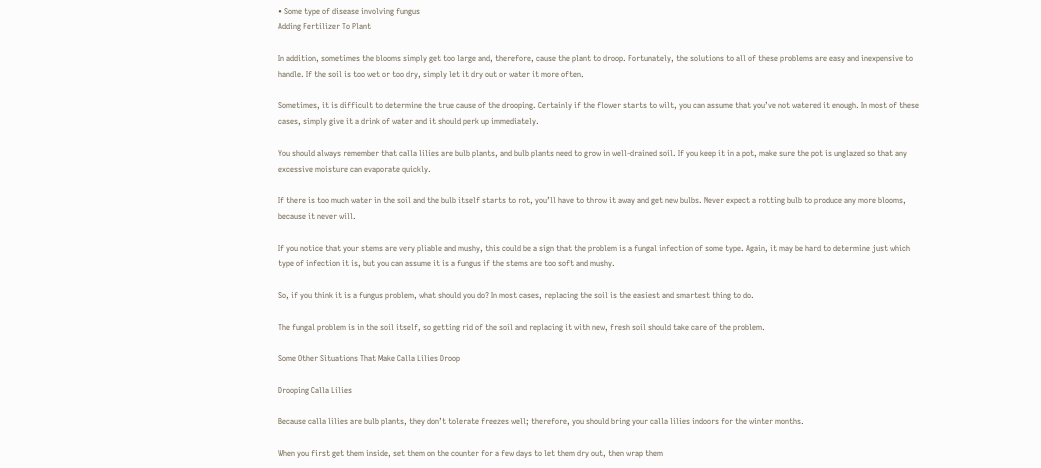• Some type of disease involving fungus
Adding Fertilizer To Plant

In addition, sometimes the blooms simply get too large and, therefore, cause the plant to droop. Fortunately, the solutions to all of these problems are easy and inexpensive to handle. If the soil is too wet or too dry, simply let it dry out or water it more often.

Sometimes, it is difficult to determine the true cause of the drooping. Certainly if the flower starts to wilt, you can assume that you’ve not watered it enough. In most of these cases, simply give it a drink of water and it should perk up immediately.

You should always remember that calla lilies are bulb plants, and bulb plants need to grow in well-drained soil. If you keep it in a pot, make sure the pot is unglazed so that any excessive moisture can evaporate quickly.

If there is too much water in the soil and the bulb itself starts to rot, you’ll have to throw it away and get new bulbs. Never expect a rotting bulb to produce any more blooms, because it never will.

If you notice that your stems are very pliable and mushy, this could be a sign that the problem is a fungal infection of some type. Again, it may be hard to determine just which type of infection it is, but you can assume it is a fungus if the stems are too soft and mushy.

So, if you think it is a fungus problem, what should you do? In most cases, replacing the soil is the easiest and smartest thing to do.

The fungal problem is in the soil itself, so getting rid of the soil and replacing it with new, fresh soil should take care of the problem.

Some Other Situations That Make Calla Lilies Droop

Drooping Calla Lilies

Because calla lilies are bulb plants, they don’t tolerate freezes well; therefore, you should bring your calla lilies indoors for the winter months.

When you first get them inside, set them on the counter for a few days to let them dry out, then wrap them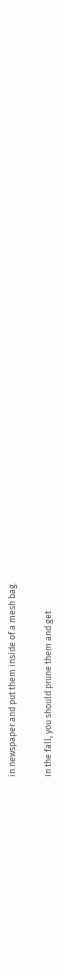in newspaper and put them inside of a mesh bag.

In the fall, you should prune them and get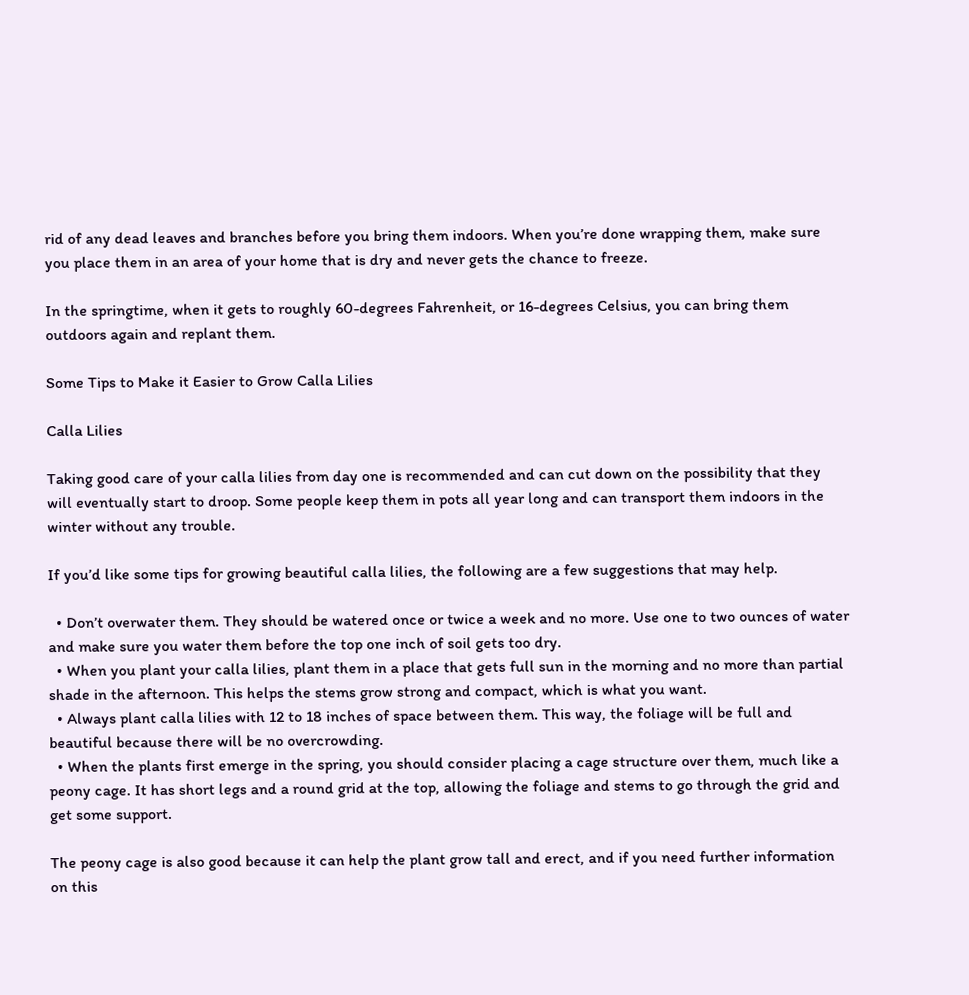rid of any dead leaves and branches before you bring them indoors. When you’re done wrapping them, make sure you place them in an area of your home that is dry and never gets the chance to freeze.

In the springtime, when it gets to roughly 60-degrees Fahrenheit, or 16-degrees Celsius, you can bring them outdoors again and replant them.

Some Tips to Make it Easier to Grow Calla Lilies

Calla Lilies

Taking good care of your calla lilies from day one is recommended and can cut down on the possibility that they will eventually start to droop. Some people keep them in pots all year long and can transport them indoors in the winter without any trouble.

If you’d like some tips for growing beautiful calla lilies, the following are a few suggestions that may help.

  • Don’t overwater them. They should be watered once or twice a week and no more. Use one to two ounces of water and make sure you water them before the top one inch of soil gets too dry.
  • When you plant your calla lilies, plant them in a place that gets full sun in the morning and no more than partial shade in the afternoon. This helps the stems grow strong and compact, which is what you want.
  • Always plant calla lilies with 12 to 18 inches of space between them. This way, the foliage will be full and beautiful because there will be no overcrowding.
  • When the plants first emerge in the spring, you should consider placing a cage structure over them, much like a peony cage. It has short legs and a round grid at the top, allowing the foliage and stems to go through the grid and get some support.

The peony cage is also good because it can help the plant grow tall and erect, and if you need further information on this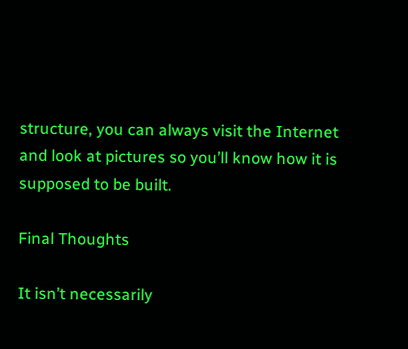structure, you can always visit the Internet and look at pictures so you’ll know how it is supposed to be built.

Final Thoughts

It isn’t necessarily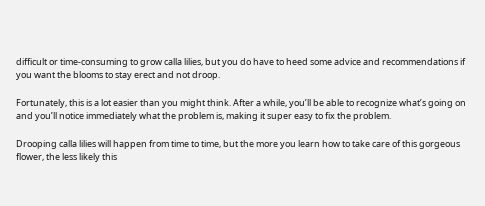difficult or time-consuming to grow calla lilies, but you do have to heed some advice and recommendations if you want the blooms to stay erect and not droop.

Fortunately, this is a lot easier than you might think. After a while, you’ll be able to recognize what’s going on and you’ll notice immediately what the problem is, making it super easy to fix the problem.

Drooping calla lilies will happen from time to time, but the more you learn how to take care of this gorgeous flower, the less likely this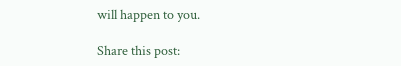will happen to you.

Share this post: